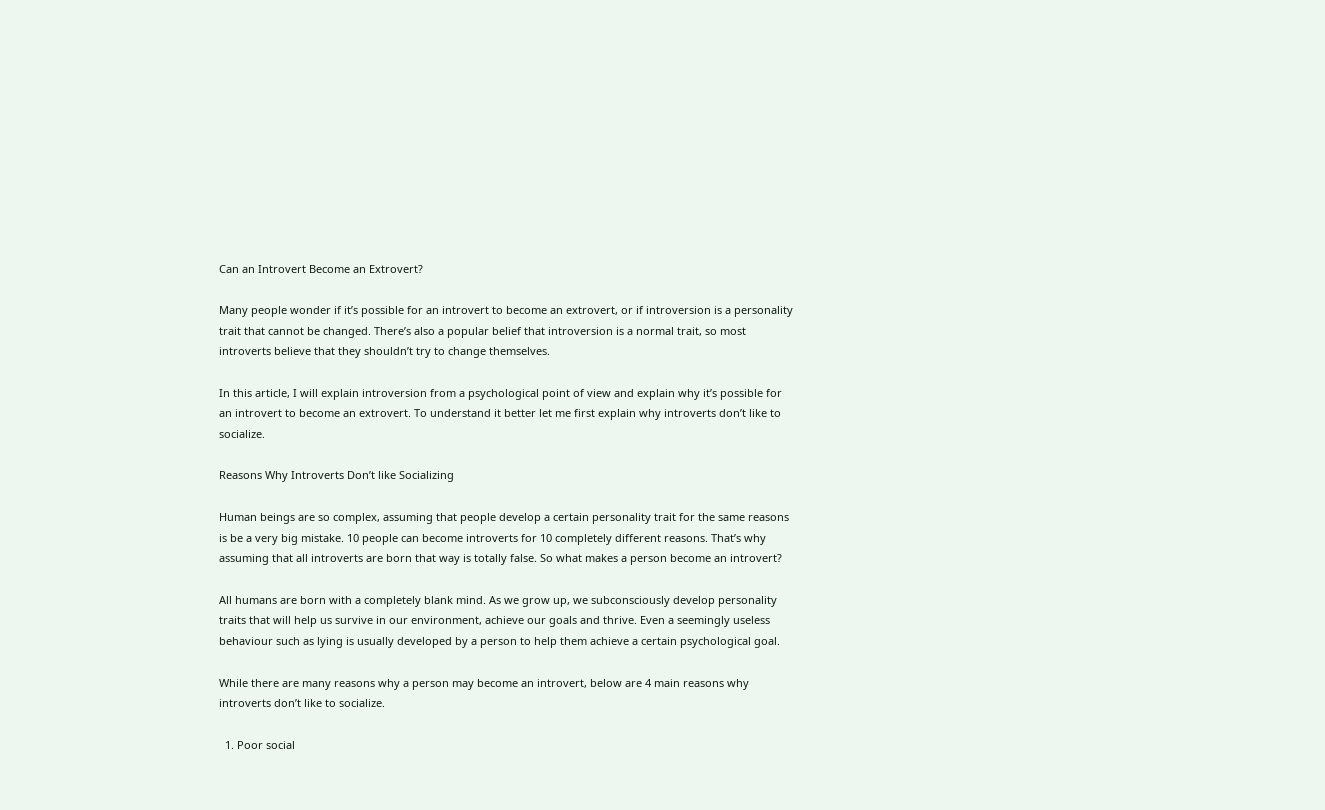Can an Introvert Become an Extrovert?

Many people wonder if it’s possible for an introvert to become an extrovert, or if introversion is a personality trait that cannot be changed. There’s also a popular belief that introversion is a normal trait, so most introverts believe that they shouldn’t try to change themselves.

In this article, I will explain introversion from a psychological point of view and explain why it’s possible for an introvert to become an extrovert. To understand it better let me first explain why introverts don’t like to socialize.

Reasons Why Introverts Don’t like Socializing

Human beings are so complex, assuming that people develop a certain personality trait for the same reasons is be a very big mistake. 10 people can become introverts for 10 completely different reasons. That’s why assuming that all introverts are born that way is totally false. So what makes a person become an introvert?

All humans are born with a completely blank mind. As we grow up, we subconsciously develop personality traits that will help us survive in our environment, achieve our goals and thrive. Even a seemingly useless behaviour such as lying is usually developed by a person to help them achieve a certain psychological goal.

While there are many reasons why a person may become an introvert, below are 4 main reasons why introverts don’t like to socialize.

  1. Poor social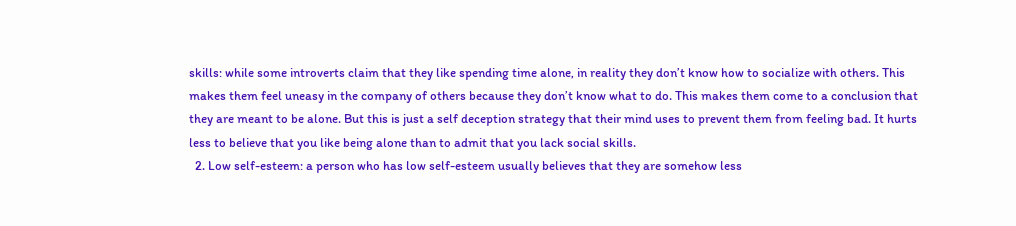skills: while some introverts claim that they like spending time alone, in reality they don’t know how to socialize with others. This makes them feel uneasy in the company of others because they don’t know what to do. This makes them come to a conclusion that they are meant to be alone. But this is just a self deception strategy that their mind uses to prevent them from feeling bad. It hurts less to believe that you like being alone than to admit that you lack social skills.
  2. Low self-esteem: a person who has low self-esteem usually believes that they are somehow less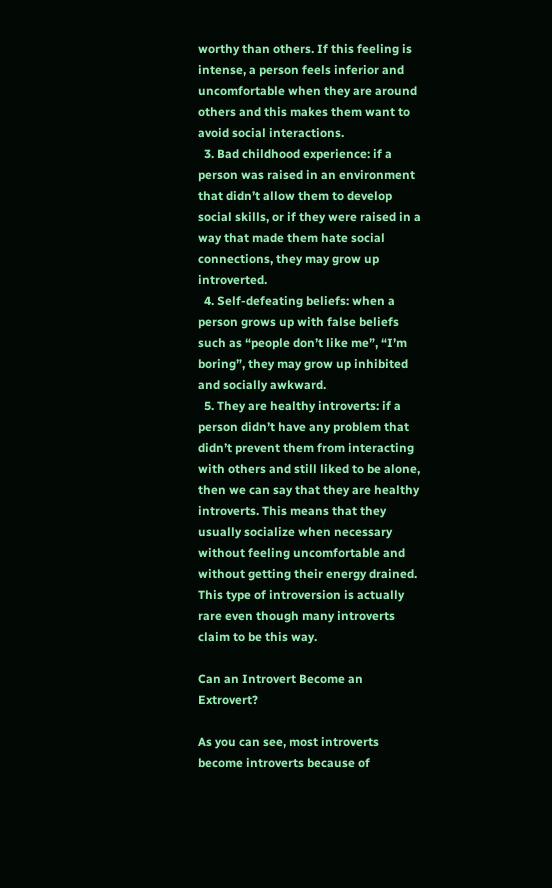worthy than others. If this feeling is intense, a person feels inferior and uncomfortable when they are around others and this makes them want to avoid social interactions.
  3. Bad childhood experience: if a person was raised in an environment that didn’t allow them to develop social skills, or if they were raised in a way that made them hate social connections, they may grow up introverted.
  4. Self-defeating beliefs: when a person grows up with false beliefs such as “people don’t like me”, “I’m boring”, they may grow up inhibited and socially awkward.
  5. They are healthy introverts: if a person didn’t have any problem that didn’t prevent them from interacting with others and still liked to be alone, then we can say that they are healthy introverts. This means that they usually socialize when necessary without feeling uncomfortable and without getting their energy drained. This type of introversion is actually rare even though many introverts claim to be this way.

Can an Introvert Become an Extrovert?

As you can see, most introverts become introverts because of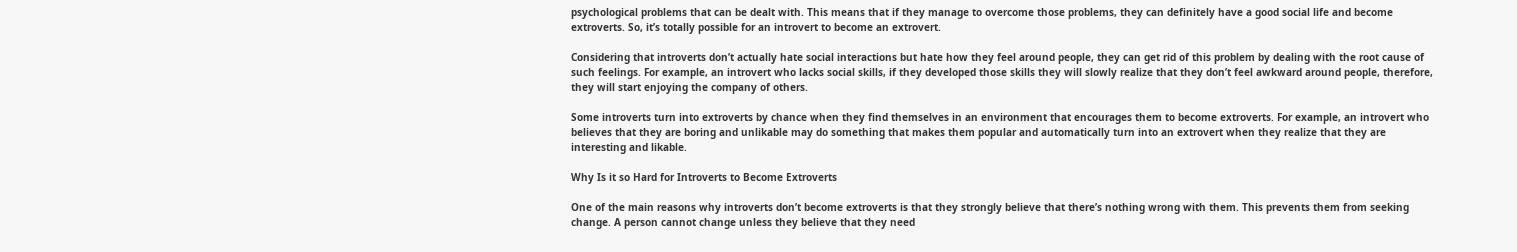psychological problems that can be dealt with. This means that if they manage to overcome those problems, they can definitely have a good social life and become extroverts. So, it’s totally possible for an introvert to become an extrovert.

Considering that introverts don’t actually hate social interactions but hate how they feel around people, they can get rid of this problem by dealing with the root cause of such feelings. For example, an introvert who lacks social skills, if they developed those skills they will slowly realize that they don’t feel awkward around people, therefore, they will start enjoying the company of others.

Some introverts turn into extroverts by chance when they find themselves in an environment that encourages them to become extroverts. For example, an introvert who believes that they are boring and unlikable may do something that makes them popular and automatically turn into an extrovert when they realize that they are interesting and likable.

Why Is it so Hard for Introverts to Become Extroverts

One of the main reasons why introverts don’t become extroverts is that they strongly believe that there’s nothing wrong with them. This prevents them from seeking change. A person cannot change unless they believe that they need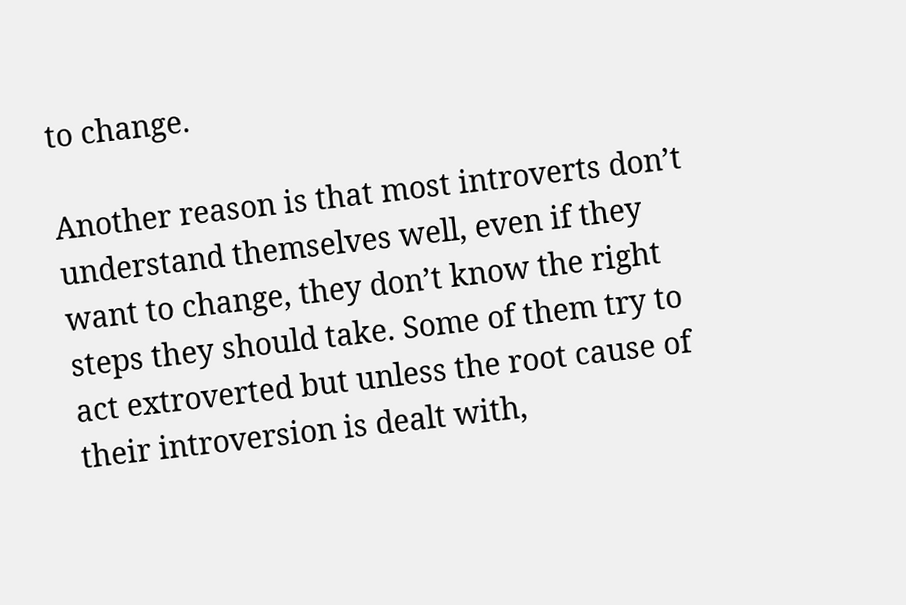to change.

Another reason is that most introverts don’t understand themselves well, even if they want to change, they don’t know the right steps they should take. Some of them try to act extroverted but unless the root cause of their introversion is dealt with,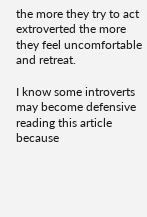the more they try to act extroverted the more they feel uncomfortable and retreat.

I know some introverts may become defensive reading this article because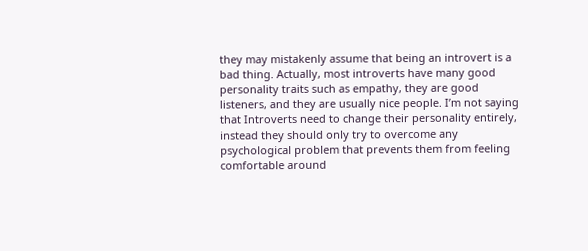they may mistakenly assume that being an introvert is a bad thing. Actually, most introverts have many good personality traits such as empathy, they are good listeners, and they are usually nice people. I’m not saying that Introverts need to change their personality entirely, instead they should only try to overcome any psychological problem that prevents them from feeling comfortable around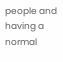people and having a normal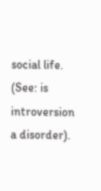social life. (See: is introversion a disorder).